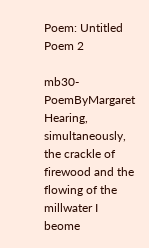Poem: Untitled Poem 2

mb30-PoemByMargaret Hearing, simultaneously, the crackle of firewood and the flowing of the millwater I beome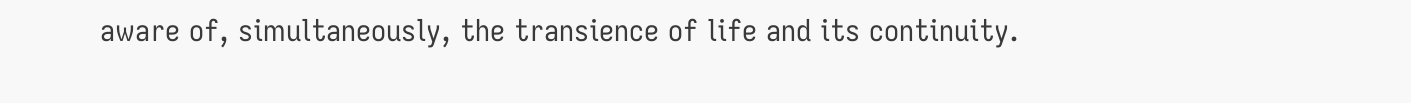aware of, simultaneously, the transience of life and its continuity.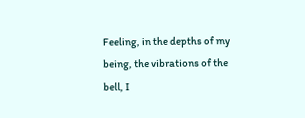Feeling, in the depths of my being, the vibrations of the bell, I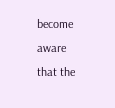become aware that the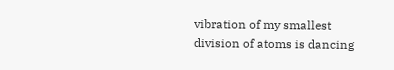vibration of my smallest division of atoms is dancing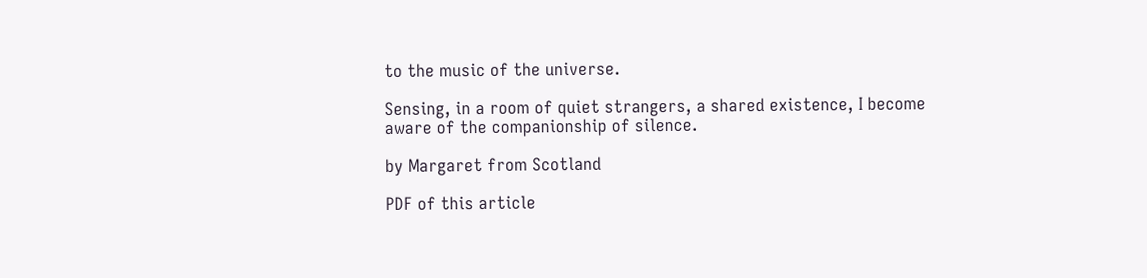to the music of the universe.

Sensing, in a room of quiet strangers, a shared existence, I become aware of the companionship of silence.

by Margaret from Scotland

PDF of this article